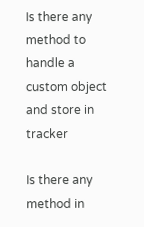Is there any method to handle a custom object and store in tracker

Is there any method in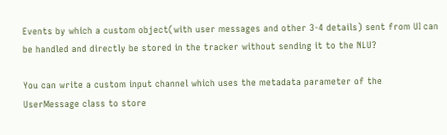Events by which a custom object(with user messages and other 3-4 details) sent from UI can be handled and directly be stored in the tracker without sending it to the NLU?

You can write a custom input channel which uses the metadata parameter of the UserMessage class to store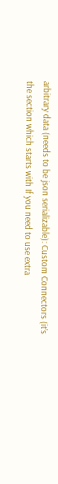arbitrary data (needs to be json serializable): Custom Connectors (it’s the section which starts with If you need to use extra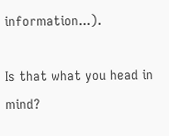information...).

Is that what you head in mind?